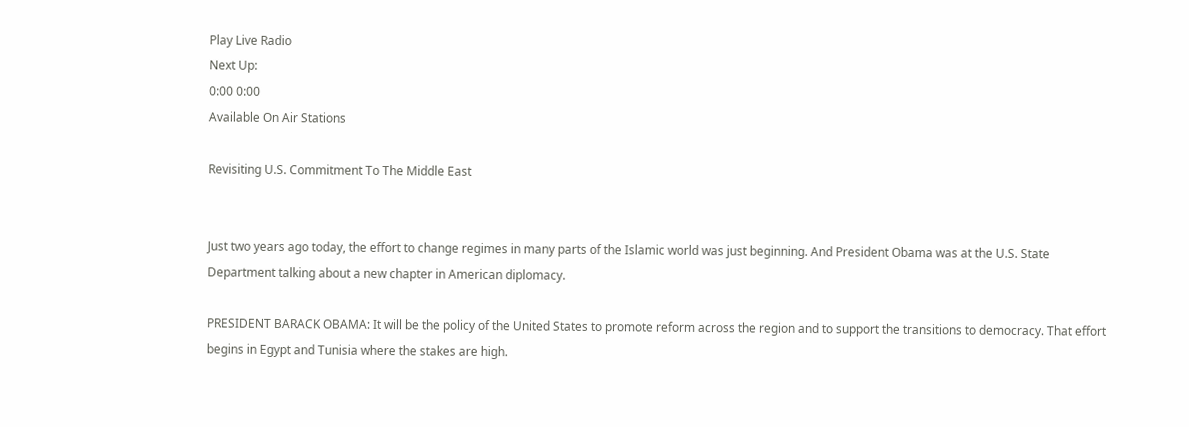Play Live Radio
Next Up:
0:00 0:00
Available On Air Stations

Revisiting U.S. Commitment To The Middle East


Just two years ago today, the effort to change regimes in many parts of the Islamic world was just beginning. And President Obama was at the U.S. State Department talking about a new chapter in American diplomacy.

PRESIDENT BARACK OBAMA: It will be the policy of the United States to promote reform across the region and to support the transitions to democracy. That effort begins in Egypt and Tunisia where the stakes are high.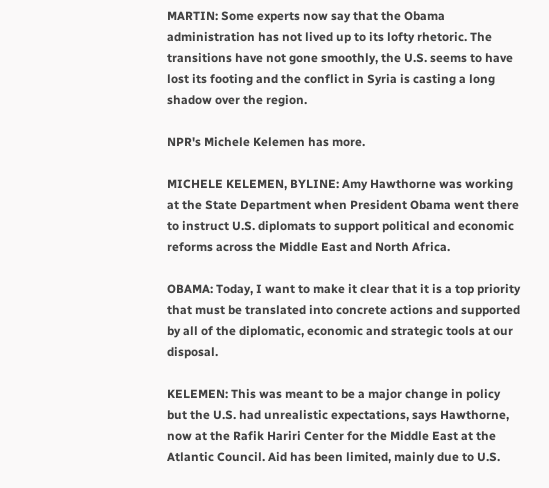MARTIN: Some experts now say that the Obama administration has not lived up to its lofty rhetoric. The transitions have not gone smoothly, the U.S. seems to have lost its footing and the conflict in Syria is casting a long shadow over the region.

NPR's Michele Kelemen has more.

MICHELE KELEMEN, BYLINE: Amy Hawthorne was working at the State Department when President Obama went there to instruct U.S. diplomats to support political and economic reforms across the Middle East and North Africa.

OBAMA: Today, I want to make it clear that it is a top priority that must be translated into concrete actions and supported by all of the diplomatic, economic and strategic tools at our disposal.

KELEMEN: This was meant to be a major change in policy but the U.S. had unrealistic expectations, says Hawthorne, now at the Rafik Hariri Center for the Middle East at the Atlantic Council. Aid has been limited, mainly due to U.S.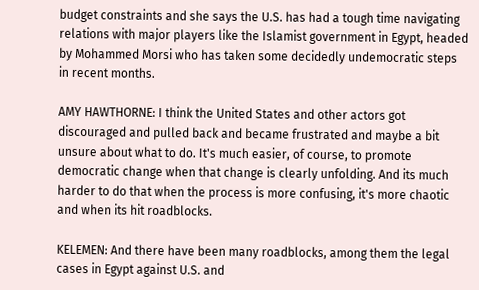budget constraints and she says the U.S. has had a tough time navigating relations with major players like the Islamist government in Egypt, headed by Mohammed Morsi who has taken some decidedly undemocratic steps in recent months.

AMY HAWTHORNE: I think the United States and other actors got discouraged and pulled back and became frustrated and maybe a bit unsure about what to do. It's much easier, of course, to promote democratic change when that change is clearly unfolding. And its much harder to do that when the process is more confusing, it's more chaotic and when its hit roadblocks.

KELEMEN: And there have been many roadblocks, among them the legal cases in Egypt against U.S. and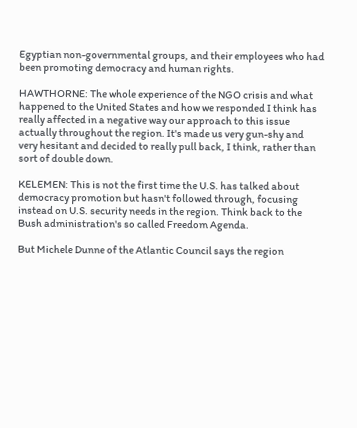Egyptian non-governmental groups, and their employees who had been promoting democracy and human rights.

HAWTHORNE: The whole experience of the NGO crisis and what happened to the United States and how we responded I think has really affected in a negative way our approach to this issue actually throughout the region. It's made us very gun-shy and very hesitant and decided to really pull back, I think, rather than sort of double down.

KELEMEN: This is not the first time the U.S. has talked about democracy promotion but hasn't followed through, focusing instead on U.S. security needs in the region. Think back to the Bush administration's so called Freedom Agenda.

But Michele Dunne of the Atlantic Council says the region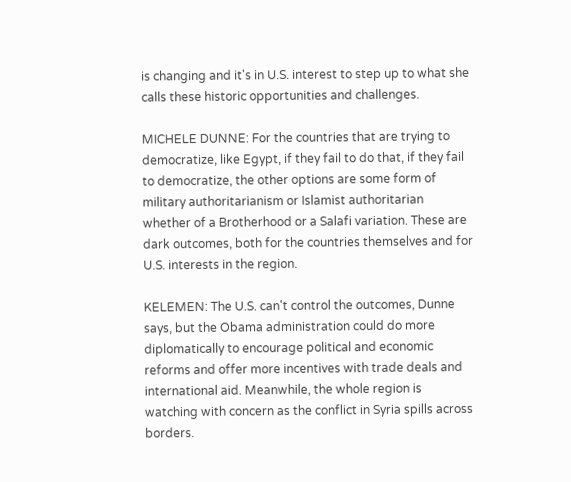is changing and it's in U.S. interest to step up to what she calls these historic opportunities and challenges.

MICHELE DUNNE: For the countries that are trying to democratize, like Egypt, if they fail to do that, if they fail to democratize, the other options are some form of military authoritarianism or Islamist authoritarian whether of a Brotherhood or a Salafi variation. These are dark outcomes, both for the countries themselves and for U.S. interests in the region.

KELEMEN: The U.S. can't control the outcomes, Dunne says, but the Obama administration could do more diplomatically to encourage political and economic reforms and offer more incentives with trade deals and international aid. Meanwhile, the whole region is watching with concern as the conflict in Syria spills across borders.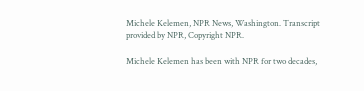Michele Kelemen, NPR News, Washington. Transcript provided by NPR, Copyright NPR.

Michele Kelemen has been with NPR for two decades,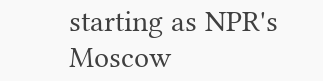starting as NPR's Moscow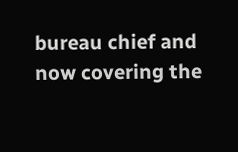bureau chief and now covering the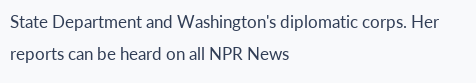State Department and Washington's diplomatic corps. Her reports can be heard on all NPR News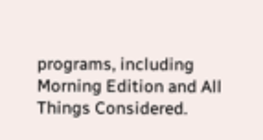programs, including Morning Edition and All Things Considered.